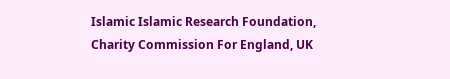Islamic Islamic Research Foundation, Charity Commission For England, UK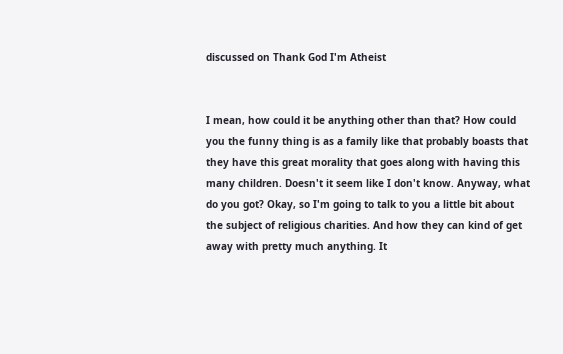discussed on Thank God I'm Atheist


I mean, how could it be anything other than that? How could you the funny thing is as a family like that probably boasts that they have this great morality that goes along with having this many children. Doesn't it seem like I don't know. Anyway, what do you got? Okay, so I'm going to talk to you a little bit about the subject of religious charities. And how they can kind of get away with pretty much anything. It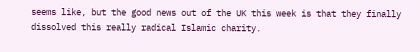seems like, but the good news out of the UK this week is that they finally dissolved this really radical Islamic charity.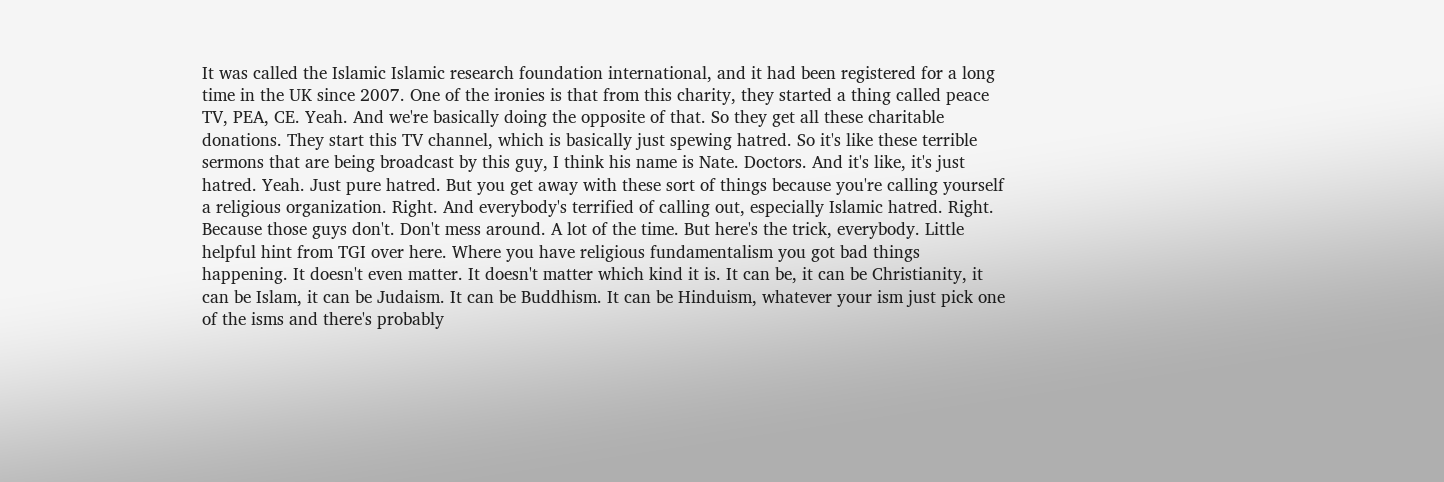It was called the Islamic Islamic research foundation international, and it had been registered for a long time in the UK since 2007. One of the ironies is that from this charity, they started a thing called peace TV, PEA, CE. Yeah. And we're basically doing the opposite of that. So they get all these charitable donations. They start this TV channel, which is basically just spewing hatred. So it's like these terrible sermons that are being broadcast by this guy, I think his name is Nate. Doctors. And it's like, it's just hatred. Yeah. Just pure hatred. But you get away with these sort of things because you're calling yourself a religious organization. Right. And everybody's terrified of calling out, especially Islamic hatred. Right. Because those guys don't. Don't mess around. A lot of the time. But here's the trick, everybody. Little helpful hint from TGI over here. Where you have religious fundamentalism you got bad things happening. It doesn't even matter. It doesn't matter which kind it is. It can be, it can be Christianity, it can be Islam, it can be Judaism. It can be Buddhism. It can be Hinduism, whatever your ism just pick one of the isms and there's probably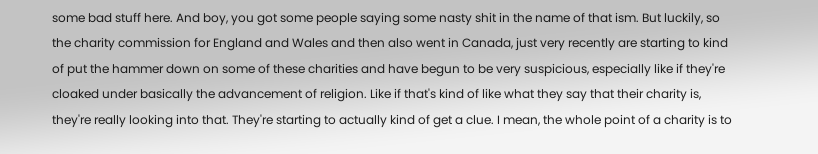some bad stuff here. And boy, you got some people saying some nasty shit in the name of that ism. But luckily, so the charity commission for England and Wales and then also went in Canada, just very recently are starting to kind of put the hammer down on some of these charities and have begun to be very suspicious, especially like if they're cloaked under basically the advancement of religion. Like if that's kind of like what they say that their charity is, they're really looking into that. They're starting to actually kind of get a clue. I mean, the whole point of a charity is to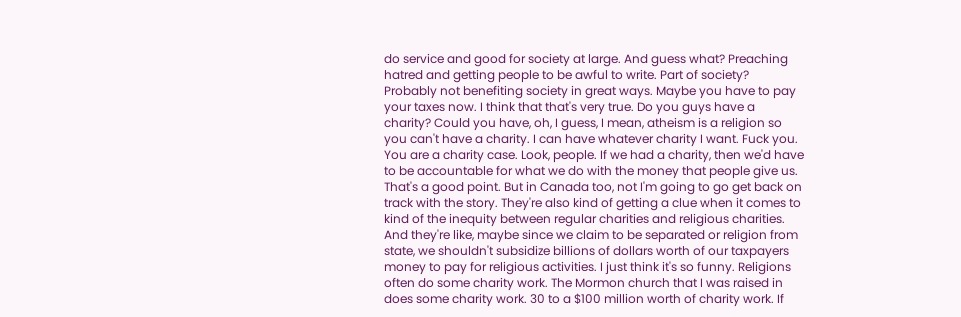do service and good for society at large. And guess what? Preaching hatred and getting people to be awful to write. Part of society? Probably not benefiting society in great ways. Maybe you have to pay your taxes now. I think that that's very true. Do you guys have a charity? Could you have, oh, I guess, I mean, atheism is a religion so you can't have a charity. I can have whatever charity I want. Fuck you. You are a charity case. Look, people. If we had a charity, then we'd have to be accountable for what we do with the money that people give us. That's a good point. But in Canada too, not I'm going to go get back on track with the story. They're also kind of getting a clue when it comes to kind of the inequity between regular charities and religious charities. And they're like, maybe since we claim to be separated or religion from state, we shouldn't subsidize billions of dollars worth of our taxpayers money to pay for religious activities. I just think it's so funny. Religions often do some charity work. The Mormon church that I was raised in does some charity work. 30 to a $100 million worth of charity work. If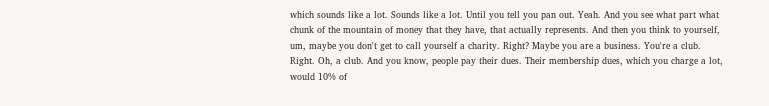which sounds like a lot. Sounds like a lot. Until you tell you pan out. Yeah. And you see what part what chunk of the mountain of money that they have, that actually represents. And then you think to yourself, um, maybe you don't get to call yourself a charity. Right? Maybe you are a business. You're a club. Right. Oh, a club. And you know, people pay their dues. Their membership dues, which you charge a lot, would 10% of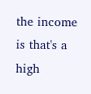the income is that's a high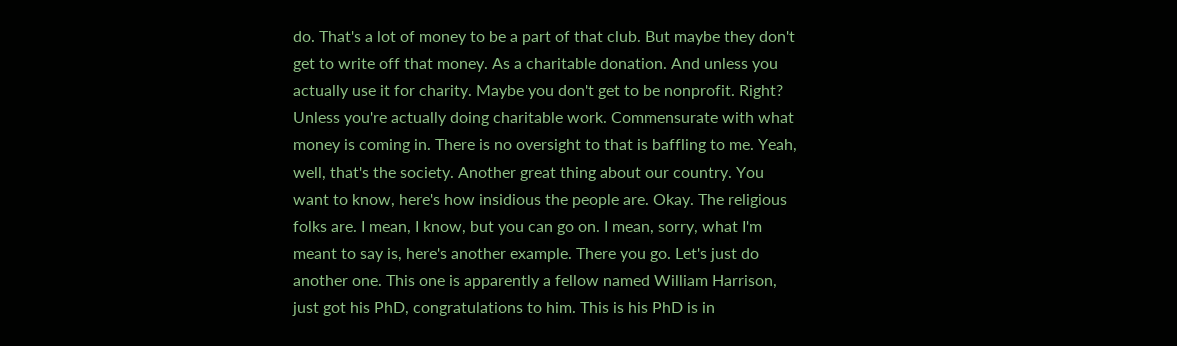do. That's a lot of money to be a part of that club. But maybe they don't get to write off that money. As a charitable donation. And unless you actually use it for charity. Maybe you don't get to be nonprofit. Right? Unless you're actually doing charitable work. Commensurate with what money is coming in. There is no oversight to that is baffling to me. Yeah, well, that's the society. Another great thing about our country. You want to know, here's how insidious the people are. Okay. The religious folks are. I mean, I know, but you can go on. I mean, sorry, what I'm meant to say is, here's another example. There you go. Let's just do another one. This one is apparently a fellow named William Harrison, just got his PhD, congratulations to him. This is his PhD is in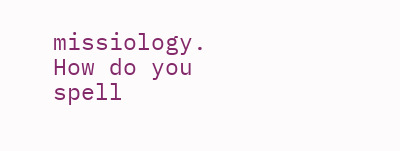missiology. How do you spell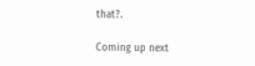that?.

Coming up next